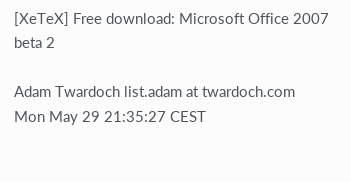[XeTeX] Free download: Microsoft Office 2007 beta 2

Adam Twardoch list.adam at twardoch.com
Mon May 29 21:35:27 CEST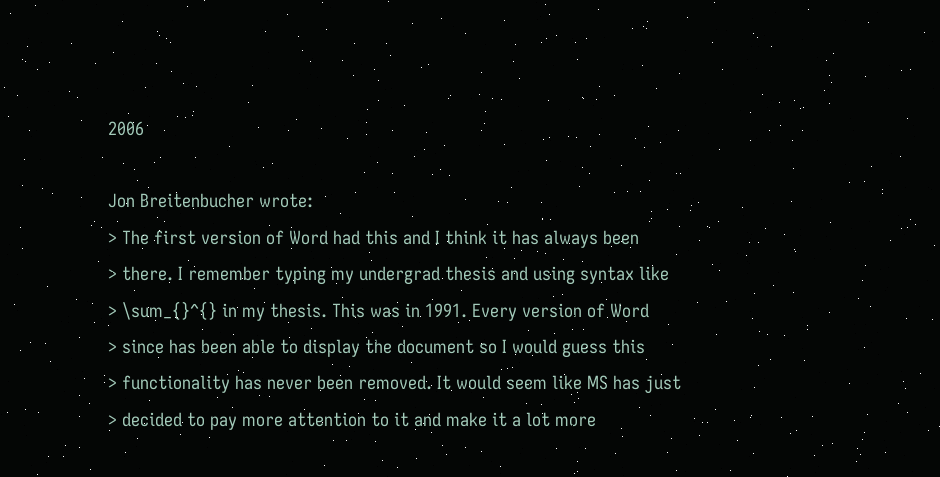2006

Jon Breitenbucher wrote:
> The first version of Word had this and I think it has always been
> there. I remember typing my undergrad thesis and using syntax like
> \sum_{}^{} in my thesis. This was in 1991. Every version of Word
> since has been able to display the document so I would guess this
> functionality has never been removed. It would seem like MS has just
> decided to pay more attention to it and make it a lot more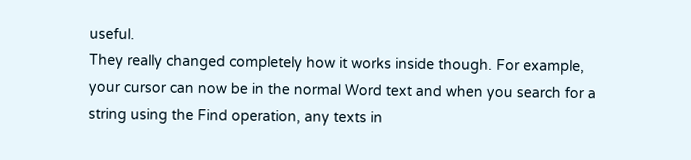useful.
They really changed completely how it works inside though. For example,
your cursor can now be in the normal Word text and when you search for a
string using the Find operation, any texts in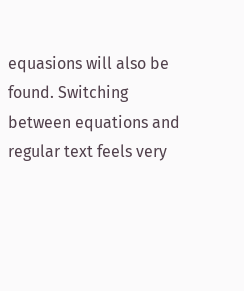equasions will also be
found. Switching between equations and regular text feels very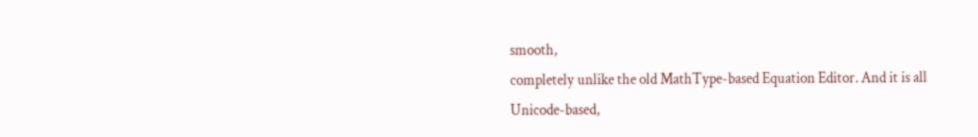smooth,
completely unlike the old MathType-based Equation Editor. And it is all
Unicode-based,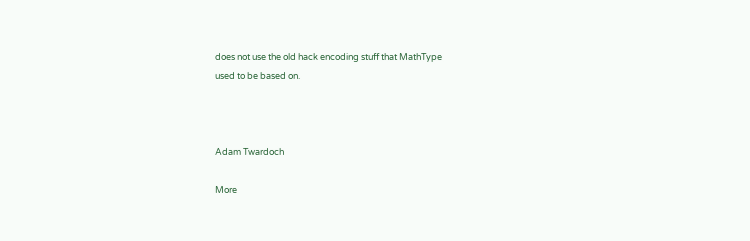does not use the old hack encoding stuff that MathType
used to be based on.



Adam Twardoch

More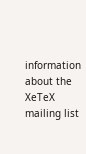information about the XeTeX mailing list